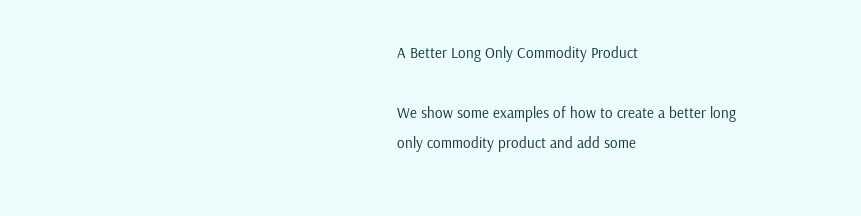A Better Long Only Commodity Product

We show some examples of how to create a better long only commodity product and add some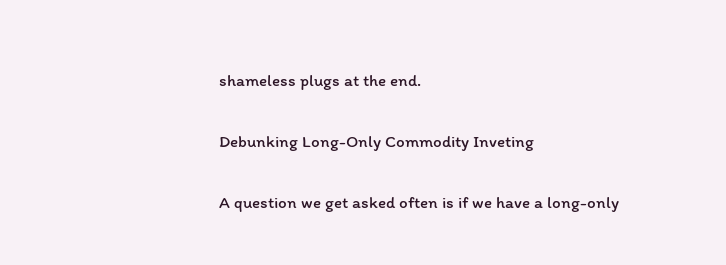shameless plugs at the end.

Debunking Long-Only Commodity Inveting

A question we get asked often is if we have a long-only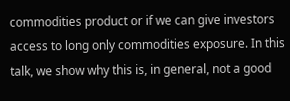commodities product or if we can give investors access to long only commodities exposure. In this talk, we show why this is, in general, not a good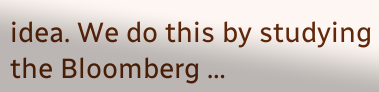idea. We do this by studying the Bloomberg …